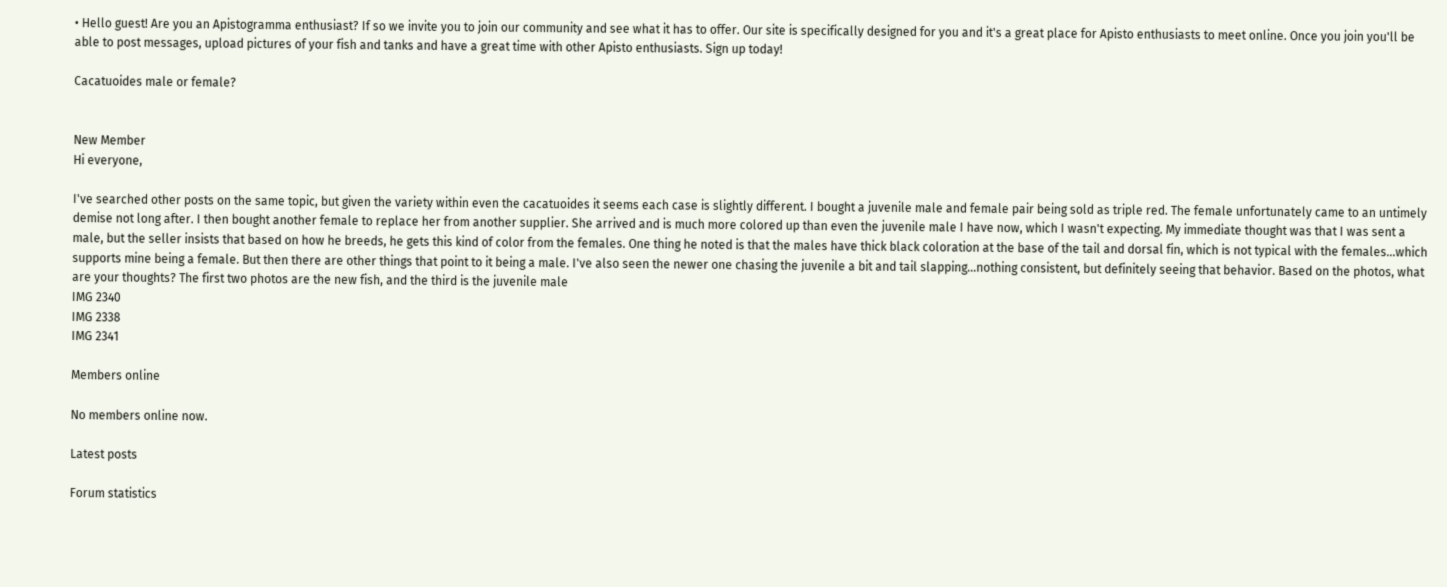• Hello guest! Are you an Apistogramma enthusiast? If so we invite you to join our community and see what it has to offer. Our site is specifically designed for you and it's a great place for Apisto enthusiasts to meet online. Once you join you'll be able to post messages, upload pictures of your fish and tanks and have a great time with other Apisto enthusiasts. Sign up today!

Cacatuoides male or female?


New Member
Hi everyone,

I've searched other posts on the same topic, but given the variety within even the cacatuoides it seems each case is slightly different. I bought a juvenile male and female pair being sold as triple red. The female unfortunately came to an untimely demise not long after. I then bought another female to replace her from another supplier. She arrived and is much more colored up than even the juvenile male I have now, which I wasn't expecting. My immediate thought was that I was sent a male, but the seller insists that based on how he breeds, he gets this kind of color from the females. One thing he noted is that the males have thick black coloration at the base of the tail and dorsal fin, which is not typical with the females...which supports mine being a female. But then there are other things that point to it being a male. I've also seen the newer one chasing the juvenile a bit and tail slapping...nothing consistent, but definitely seeing that behavior. Based on the photos, what are your thoughts? The first two photos are the new fish, and the third is the juvenile male
IMG 2340
IMG 2338
IMG 2341

Members online

No members online now.

Latest posts

Forum statistics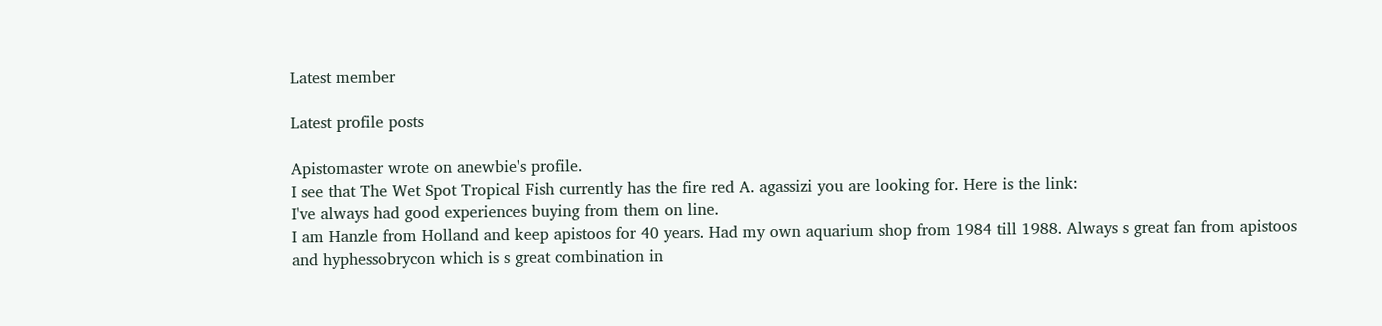Latest member

Latest profile posts

Apistomaster wrote on anewbie's profile.
I see that The Wet Spot Tropical Fish currently has the fire red A. agassizi you are looking for. Here is the link:
I've always had good experiences buying from them on line.
I am Hanzle from Holland and keep apistoos for 40 years. Had my own aquarium shop from 1984 till 1988. Always s great fan from apistoos and hyphessobrycon which is s great combination in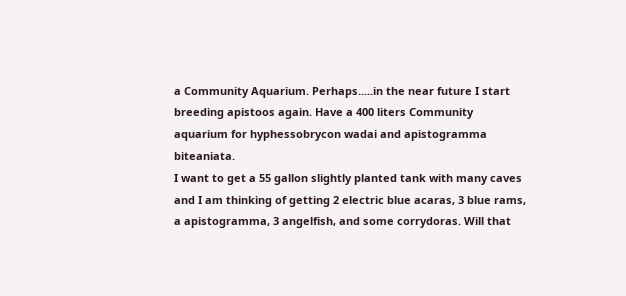a Community Aquarium. Perhaps.....in the near future I start breeding apistoos again. Have a 400 liters Community aquarium for hyphessobrycon wadai and apistogramma biteaniata.
I want to get a 55 gallon slightly planted tank with many caves and I am thinking of getting 2 electric blue acaras, 3 blue rams, a apistogramma, 3 angelfish, and some corrydoras. Will that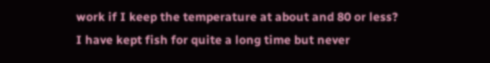work if I keep the temperature at about and 80 or less?
I have kept fish for quite a long time but never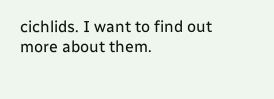cichlids. I want to find out more about them.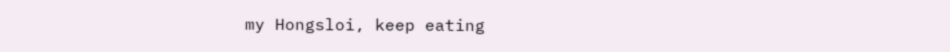my Hongsloi, keep eating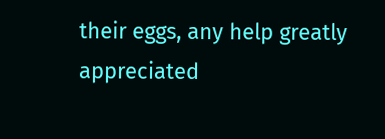their eggs, any help greatly appreciated